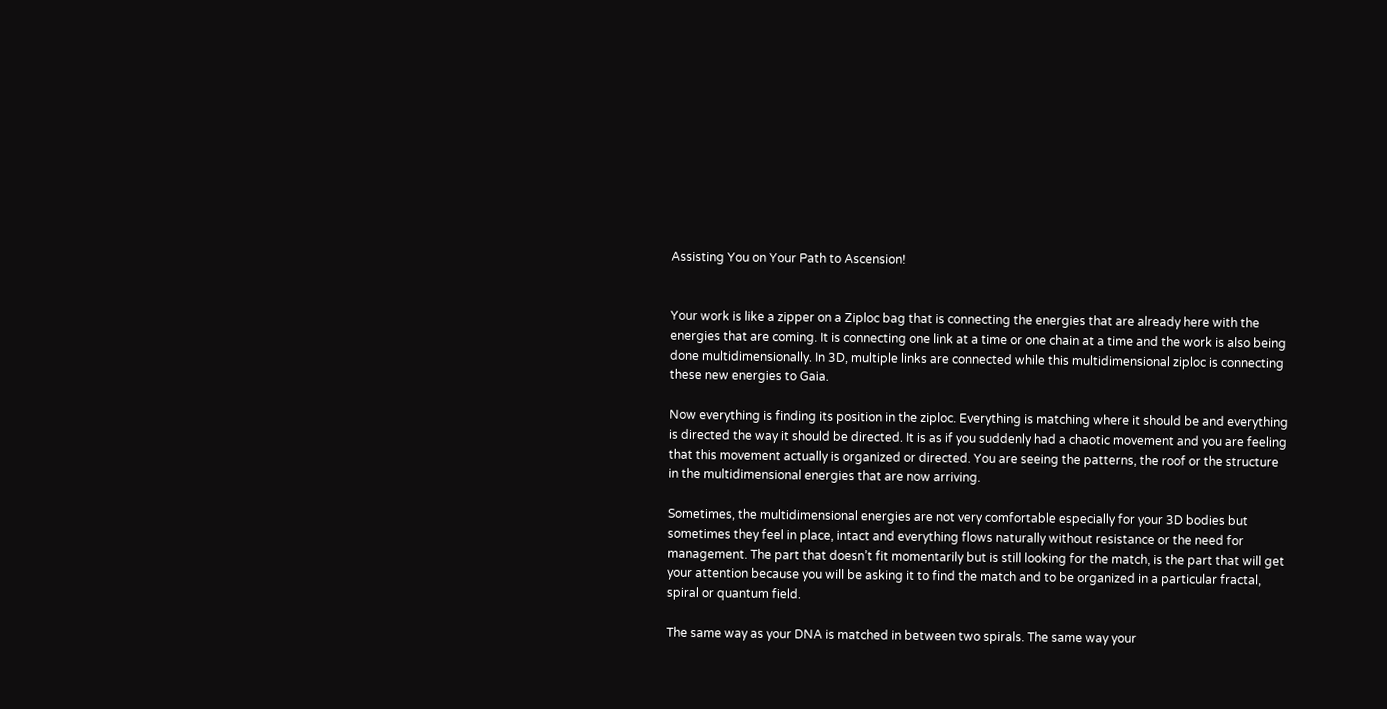Assisting You on Your Path to Ascension!


Your work is like a zipper on a Ziploc bag that is connecting the energies that are already here with the energies that are coming. It is connecting one link at a time or one chain at a time and the work is also being done multidimensionally. In 3D, multiple links are connected while this multidimensional ziploc is connecting these new energies to Gaia.

Now everything is finding its position in the ziploc. Everything is matching where it should be and everything is directed the way it should be directed. It is as if you suddenly had a chaotic movement and you are feeling that this movement actually is organized or directed. You are seeing the patterns, the roof or the structure in the multidimensional energies that are now arriving.

Sometimes, the multidimensional energies are not very comfortable especially for your 3D bodies but sometimes they feel in place, intact and everything flows naturally without resistance or the need for management. The part that doesn’t fit momentarily but is still looking for the match, is the part that will get your attention because you will be asking it to find the match and to be organized in a particular fractal, spiral or quantum field.

The same way as your DNA is matched in between two spirals. The same way your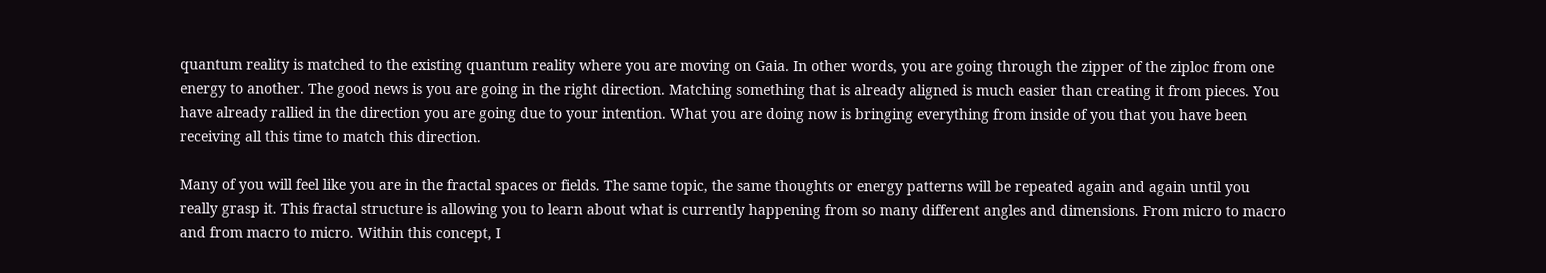quantum reality is matched to the existing quantum reality where you are moving on Gaia. In other words, you are going through the zipper of the ziploc from one energy to another. The good news is you are going in the right direction. Matching something that is already aligned is much easier than creating it from pieces. You have already rallied in the direction you are going due to your intention. What you are doing now is bringing everything from inside of you that you have been receiving all this time to match this direction.

Many of you will feel like you are in the fractal spaces or fields. The same topic, the same thoughts or energy patterns will be repeated again and again until you really grasp it. This fractal structure is allowing you to learn about what is currently happening from so many different angles and dimensions. From micro to macro and from macro to micro. Within this concept, I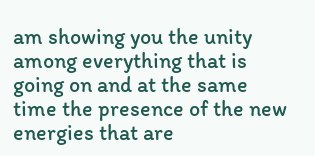am showing you the unity among everything that is going on and at the same time the presence of the new energies that are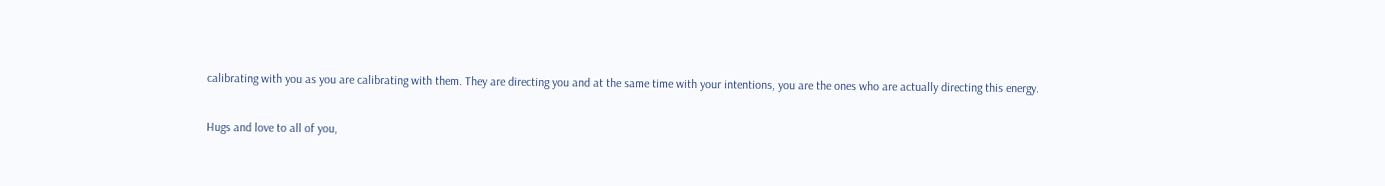calibrating with you as you are calibrating with them. They are directing you and at the same time with your intentions, you are the ones who are actually directing this energy.

Hugs and love to all of you,